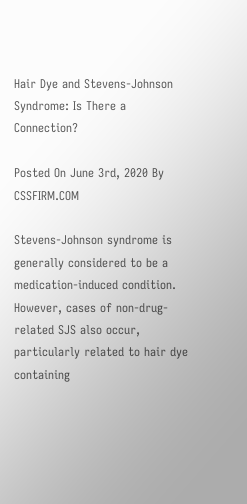Hair Dye and Stevens-Johnson Syndrome: Is There a Connection?

Posted On June 3rd, 2020 By CSSFIRM.COM

Stevens-Johnson syndrome is generally considered to be a medication-induced condition. However, cases of non-drug-related SJS also occur, particularly related to hair dye containing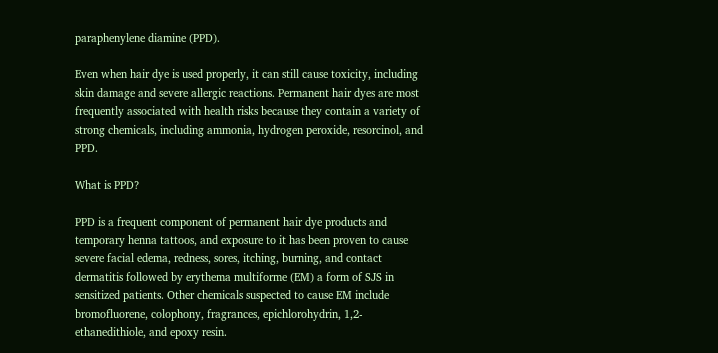paraphenylene diamine (PPD).

Even when hair dye is used properly, it can still cause toxicity, including skin damage and severe allergic reactions. Permanent hair dyes are most frequently associated with health risks because they contain a variety of strong chemicals, including ammonia, hydrogen peroxide, resorcinol, and PPD.

What is PPD?

PPD is a frequent component of permanent hair dye products and temporary henna tattoos, and exposure to it has been proven to cause severe facial edema, redness, sores, itching, burning, and contact dermatitis followed by erythema multiforme (EM) a form of SJS in sensitized patients. Other chemicals suspected to cause EM include bromofluorene, colophony, fragrances, epichlorohydrin, 1,2-ethanedithiole, and epoxy resin.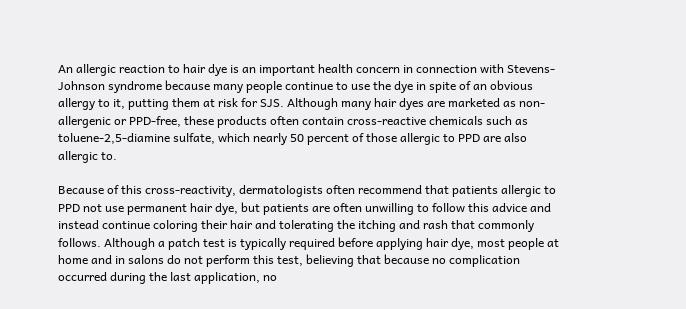An allergic reaction to hair dye is an important health concern in connection with Stevens-Johnson syndrome because many people continue to use the dye in spite of an obvious allergy to it, putting them at risk for SJS. Although many hair dyes are marketed as non-allergenic or PPD-free, these products often contain cross-reactive chemicals such as toluene-2,5-diamine sulfate, which nearly 50 percent of those allergic to PPD are also allergic to.

Because of this cross-reactivity, dermatologists often recommend that patients allergic to PPD not use permanent hair dye, but patients are often unwilling to follow this advice and instead continue coloring their hair and tolerating the itching and rash that commonly follows. Although a patch test is typically required before applying hair dye, most people at home and in salons do not perform this test, believing that because no complication occurred during the last application, no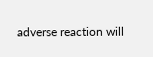adverse reaction will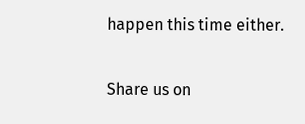happen this time either.

Share us on